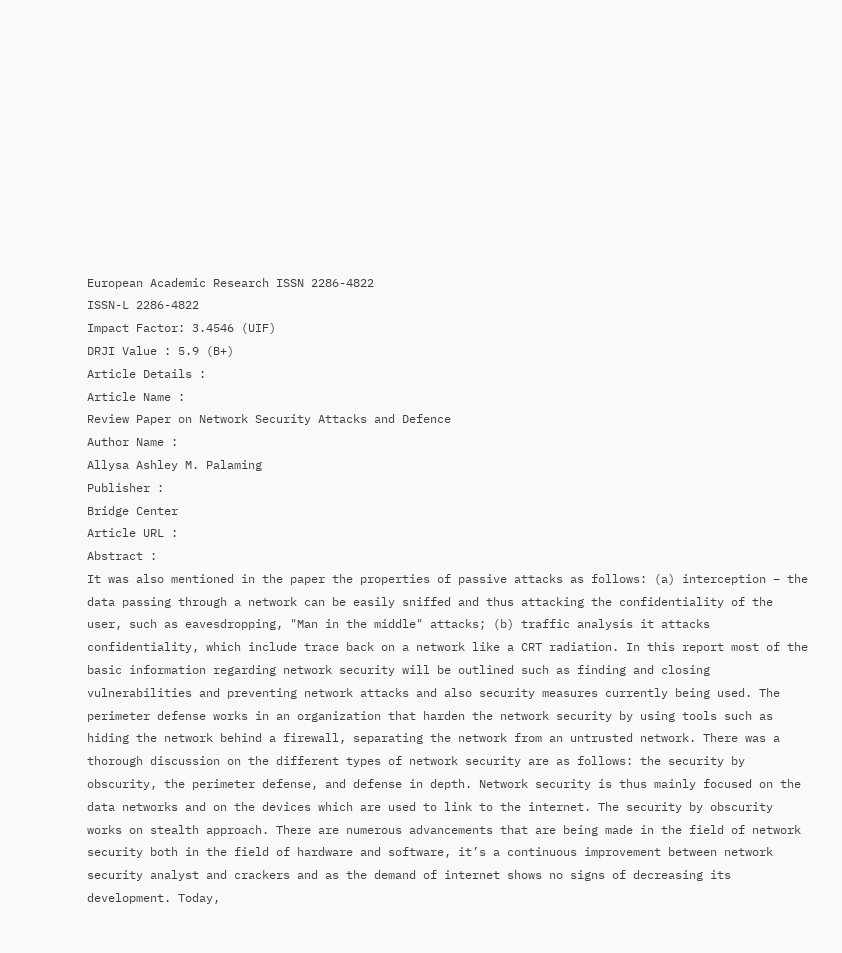European Academic Research ISSN 2286-4822
ISSN-L 2286-4822
Impact Factor: 3.4546 (UIF)
DRJI Value : 5.9 (B+)
Article Details :
Article Name :
Review Paper on Network Security Attacks and Defence
Author Name :
Allysa Ashley M. Palaming
Publisher :
Bridge Center
Article URL :
Abstract :
It was also mentioned in the paper the properties of passive attacks as follows: (a) interception – the data passing through a network can be easily sniffed and thus attacking the confidentiality of the user, such as eavesdropping, "Man in the middle" attacks; (b) traffic analysis it attacks confidentiality, which include trace back on a network like a CRT radiation. In this report most of the basic information regarding network security will be outlined such as finding and closing vulnerabilities and preventing network attacks and also security measures currently being used. The perimeter defense works in an organization that harden the network security by using tools such as hiding the network behind a firewall, separating the network from an untrusted network. There was a thorough discussion on the different types of network security are as follows: the security by obscurity, the perimeter defense, and defense in depth. Network security is thus mainly focused on the data networks and on the devices which are used to link to the internet. The security by obscurity works on stealth approach. There are numerous advancements that are being made in the field of network security both in the field of hardware and software, it’s a continuous improvement between network security analyst and crackers and as the demand of internet shows no signs of decreasing its development. Today,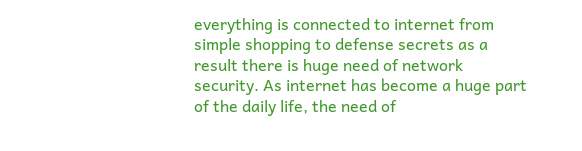everything is connected to internet from simple shopping to defense secrets as a result there is huge need of network security. As internet has become a huge part of the daily life, the need of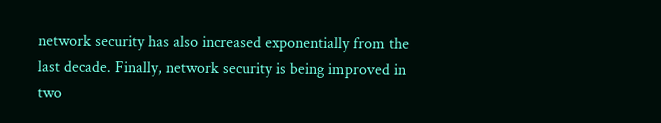network security has also increased exponentially from the last decade. Finally, network security is being improved in two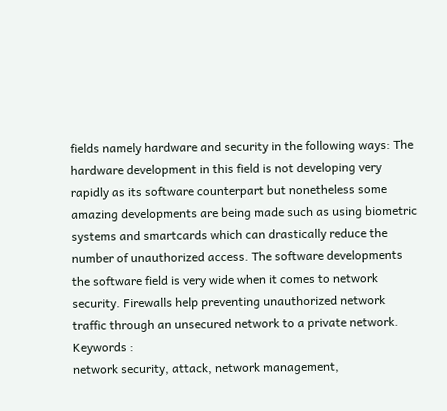fields namely hardware and security in the following ways: The hardware development in this field is not developing very rapidly as its software counterpart but nonetheless some amazing developments are being made such as using biometric systems and smartcards which can drastically reduce the number of unauthorized access. The software developments the software field is very wide when it comes to network security. Firewalls help preventing unauthorized network traffic through an unsecured network to a private network.
Keywords :
network security, attack, network management,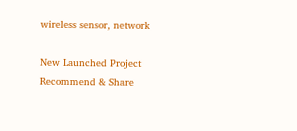wireless sensor, network

New Launched Project
Recommend & Share